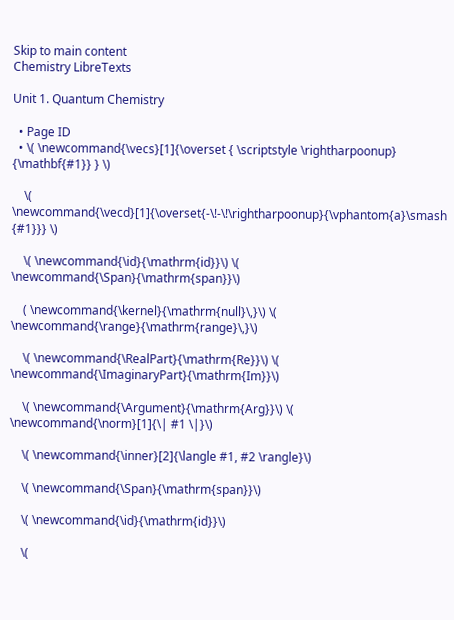Skip to main content
Chemistry LibreTexts

Unit 1. Quantum Chemistry

  • Page ID
  • \( \newcommand{\vecs}[1]{\overset { \scriptstyle \rightharpoonup} {\mathbf{#1}} } \)

    \( \newcommand{\vecd}[1]{\overset{-\!-\!\rightharpoonup}{\vphantom{a}\smash {#1}}} \)

    \( \newcommand{\id}{\mathrm{id}}\) \( \newcommand{\Span}{\mathrm{span}}\)

    ( \newcommand{\kernel}{\mathrm{null}\,}\) \( \newcommand{\range}{\mathrm{range}\,}\)

    \( \newcommand{\RealPart}{\mathrm{Re}}\) \( \newcommand{\ImaginaryPart}{\mathrm{Im}}\)

    \( \newcommand{\Argument}{\mathrm{Arg}}\) \( \newcommand{\norm}[1]{\| #1 \|}\)

    \( \newcommand{\inner}[2]{\langle #1, #2 \rangle}\)

    \( \newcommand{\Span}{\mathrm{span}}\)

    \( \newcommand{\id}{\mathrm{id}}\)

    \(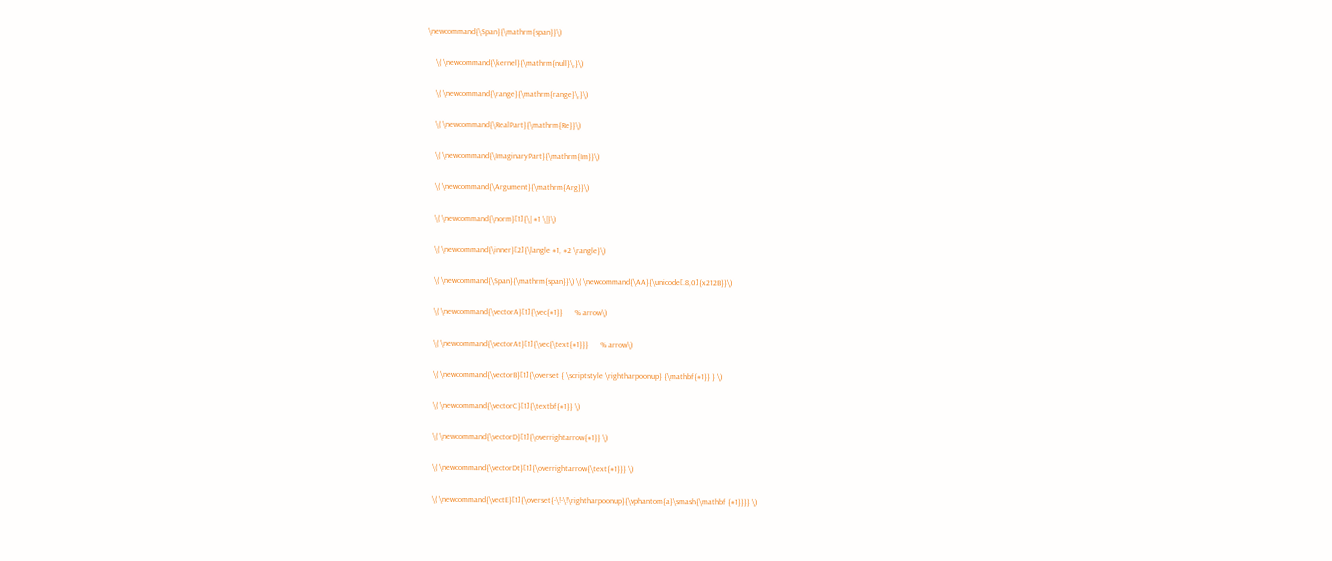\newcommand{\Span}{\mathrm{span}}\)

    \( \newcommand{\kernel}{\mathrm{null}\,}\)

    \( \newcommand{\range}{\mathrm{range}\,}\)

    \( \newcommand{\RealPart}{\mathrm{Re}}\)

    \( \newcommand{\ImaginaryPart}{\mathrm{Im}}\)

    \( \newcommand{\Argument}{\mathrm{Arg}}\)

    \( \newcommand{\norm}[1]{\| #1 \|}\)

    \( \newcommand{\inner}[2]{\langle #1, #2 \rangle}\)

    \( \newcommand{\Span}{\mathrm{span}}\) \( \newcommand{\AA}{\unicode[.8,0]{x212B}}\)

    \( \newcommand{\vectorA}[1]{\vec{#1}}      % arrow\)

    \( \newcommand{\vectorAt}[1]{\vec{\text{#1}}}      % arrow\)

    \( \newcommand{\vectorB}[1]{\overset { \scriptstyle \rightharpoonup} {\mathbf{#1}} } \)

    \( \newcommand{\vectorC}[1]{\textbf{#1}} \)

    \( \newcommand{\vectorD}[1]{\overrightarrow{#1}} \)

    \( \newcommand{\vectorDt}[1]{\overrightarrow{\text{#1}}} \)

    \( \newcommand{\vectE}[1]{\overset{-\!-\!\rightharpoonup}{\vphantom{a}\smash{\mathbf {#1}}}} \)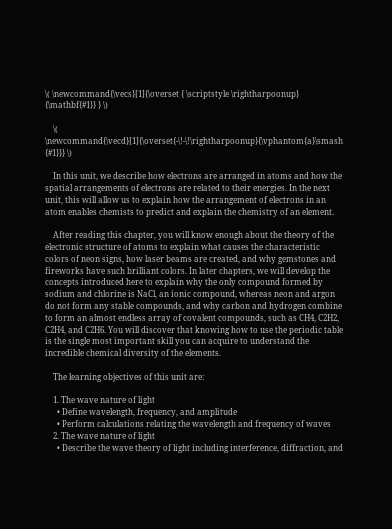\( \newcommand{\vecs}[1]{\overset { \scriptstyle \rightharpoonup} {\mathbf{#1}} } \)

    \( \newcommand{\vecd}[1]{\overset{-\!-\!\rightharpoonup}{\vphantom{a}\smash {#1}}} \)

    In this unit, we describe how electrons are arranged in atoms and how the spatial arrangements of electrons are related to their energies. In the next unit, this will allow us to explain how the arrangement of electrons in an atom enables chemists to predict and explain the chemistry of an element.

    After reading this chapter, you will know enough about the theory of the electronic structure of atoms to explain what causes the characteristic colors of neon signs, how laser beams are created, and why gemstones and fireworks have such brilliant colors. In later chapters, we will develop the concepts introduced here to explain why the only compound formed by sodium and chlorine is NaCl, an ionic compound, whereas neon and argon do not form any stable compounds, and why carbon and hydrogen combine to form an almost endless array of covalent compounds, such as CH4, C2H2, C2H4, and C2H6. You will discover that knowing how to use the periodic table is the single most important skill you can acquire to understand the incredible chemical diversity of the elements.

    The learning objectives of this unit are:

    1. The wave nature of light
      • Define wavelength, frequency, and amplitude
      • Perform calculations relating the wavelength and frequency of waves
    2. The wave nature of light
      • Describe the wave theory of light including interference, diffraction, and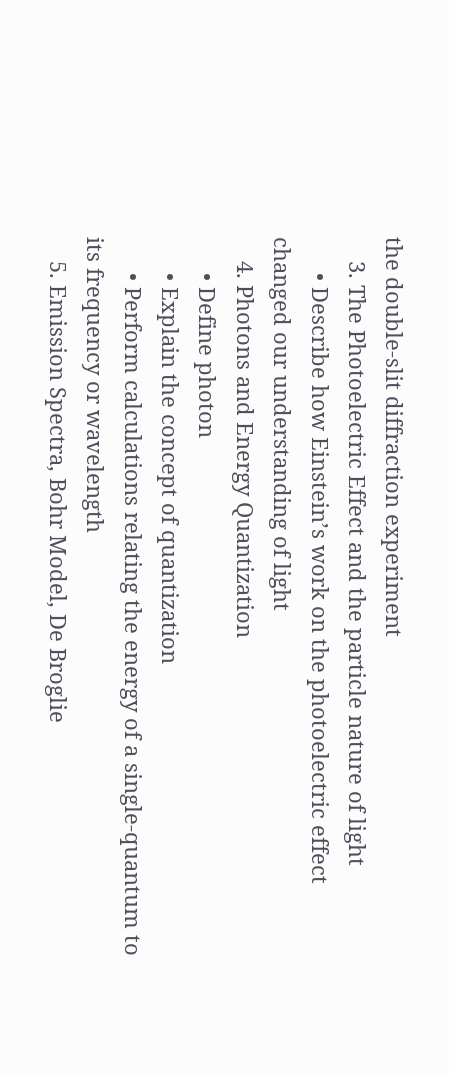the double-slit diffraction experiment
    3. The Photoelectric Effect and the particle nature of light
      • Describe how Einstein’s work on the photoelectric effect changed our understanding of light
    4. Photons and Energy Quantization
      • Define photon
      • Explain the concept of quantization
      • Perform calculations relating the energy of a single-quantum to its frequency or wavelength
    5. Emission Spectra, Bohr Model, De Broglie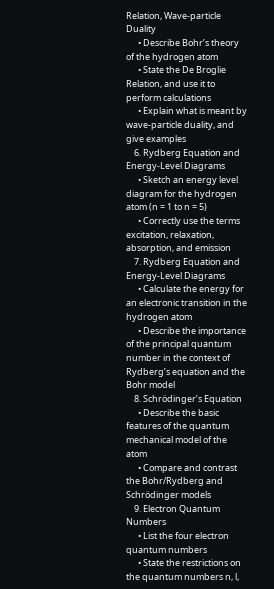Relation, Wave-particle Duality
      • Describe Bohr’s theory of the hydrogen atom
      • State the De Broglie Relation, and use it to perform calculations
      • Explain what is meant by wave-particle duality, and give examples
    6. Rydberg Equation and Energy-Level Diagrams
      • Sketch an energy level diagram for the hydrogen atom (n = 1 to n = 5)
      • Correctly use the terms excitation, relaxation, absorption, and emission
    7. Rydberg Equation and Energy-Level Diagrams
      • Calculate the energy for an electronic transition in the hydrogen atom
      • Describe the importance of the principal quantum number in the context of Rydberg’s equation and the Bohr model
    8. Schrödinger’s Equation
      • Describe the basic features of the quantum mechanical model of the atom
      • Compare and contrast the Bohr/Rydberg and Schrödinger models
    9. Electron Quantum Numbers
      • List the four electron quantum numbers
      • State the restrictions on the quantum numbers n, l,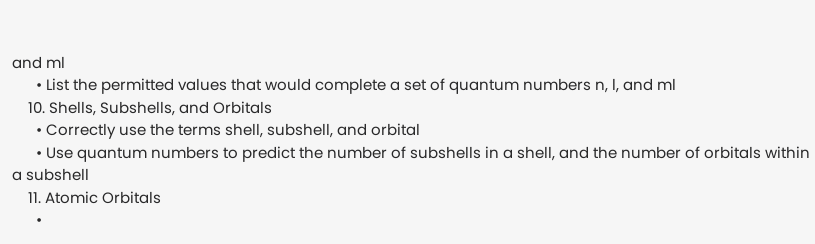and ml
      • List the permitted values that would complete a set of quantum numbers n, l, and ml
    10. Shells, Subshells, and Orbitals
      • Correctly use the terms shell, subshell, and orbital
      • Use quantum numbers to predict the number of subshells in a shell, and the number of orbitals within a subshell
    11. Atomic Orbitals
      •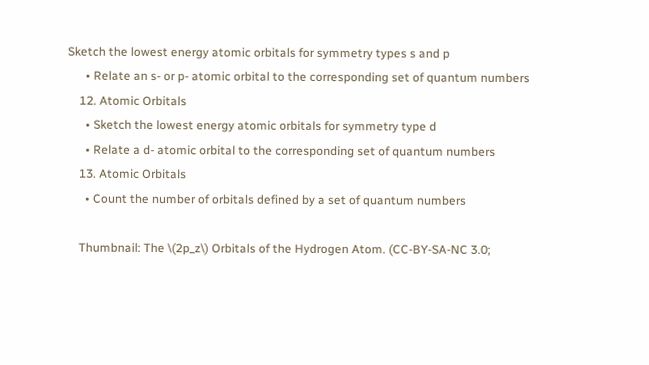Sketch the lowest energy atomic orbitals for symmetry types s and p
      • Relate an s- or p- atomic orbital to the corresponding set of quantum numbers
    12. Atomic Orbitals
      • Sketch the lowest energy atomic orbitals for symmetry type d
      • Relate a d- atomic orbital to the corresponding set of quantum numbers
    13. Atomic Orbitals
      • Count the number of orbitals defined by a set of quantum numbers

    Thumbnail: The \(2p_z\) Orbitals of the Hydrogen Atom. (CC-BY-SA-NC 3.0;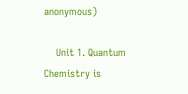anonymous)

    Unit 1. Quantum Chemistry is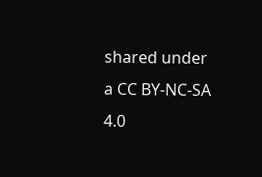shared under a CC BY-NC-SA 4.0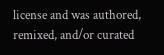license and was authored, remixed, and/or curated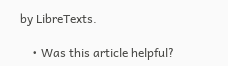by LibreTexts.

    • Was this article helpful?